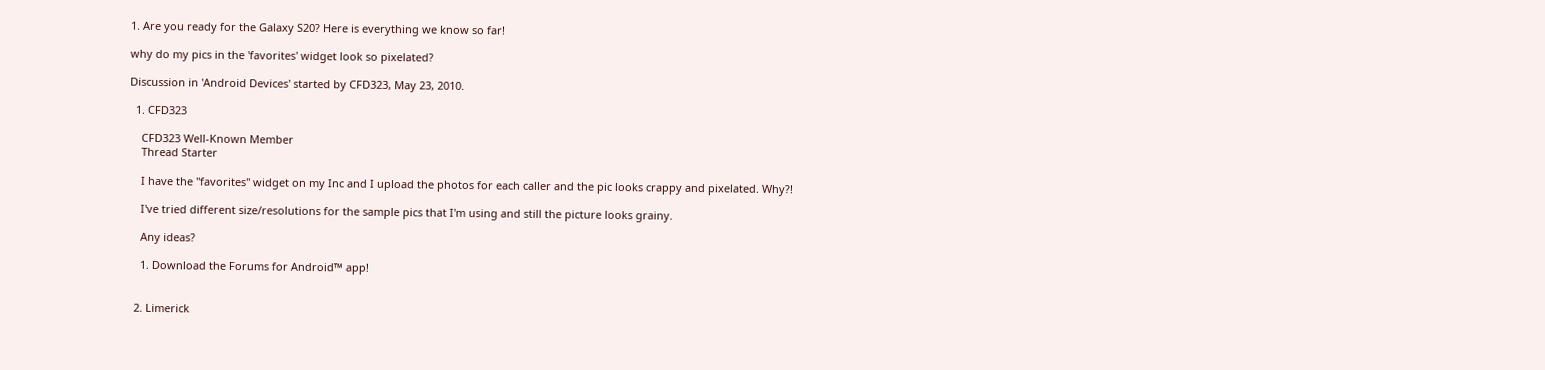1. Are you ready for the Galaxy S20? Here is everything we know so far!

why do my pics in the 'favorites' widget look so pixelated?

Discussion in 'Android Devices' started by CFD323, May 23, 2010.

  1. CFD323

    CFD323 Well-Known Member
    Thread Starter

    I have the "favorites" widget on my Inc and I upload the photos for each caller and the pic looks crappy and pixelated. Why?!

    I've tried different size/resolutions for the sample pics that I'm using and still the picture looks grainy.

    Any ideas?

    1. Download the Forums for Android™ app!


  2. Limerick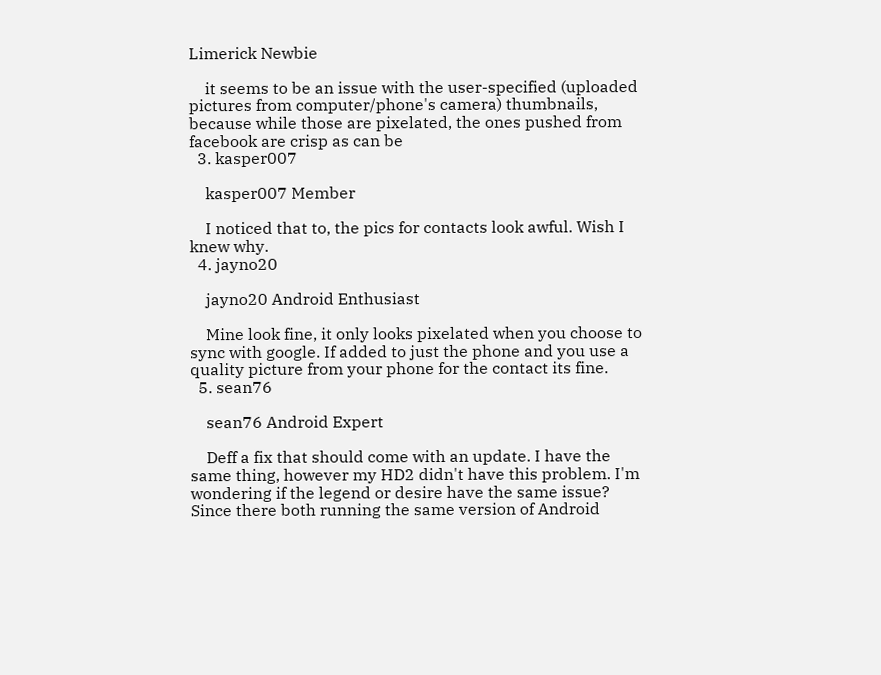Limerick Newbie

    it seems to be an issue with the user-specified (uploaded pictures from computer/phone's camera) thumbnails, because while those are pixelated, the ones pushed from facebook are crisp as can be
  3. kasper007

    kasper007 Member

    I noticed that to, the pics for contacts look awful. Wish I knew why.
  4. jayno20

    jayno20 Android Enthusiast

    Mine look fine, it only looks pixelated when you choose to sync with google. If added to just the phone and you use a quality picture from your phone for the contact its fine.
  5. sean76

    sean76 Android Expert

    Deff a fix that should come with an update. I have the same thing, however my HD2 didn't have this problem. I'm wondering if the legend or desire have the same issue? Since there both running the same version of Android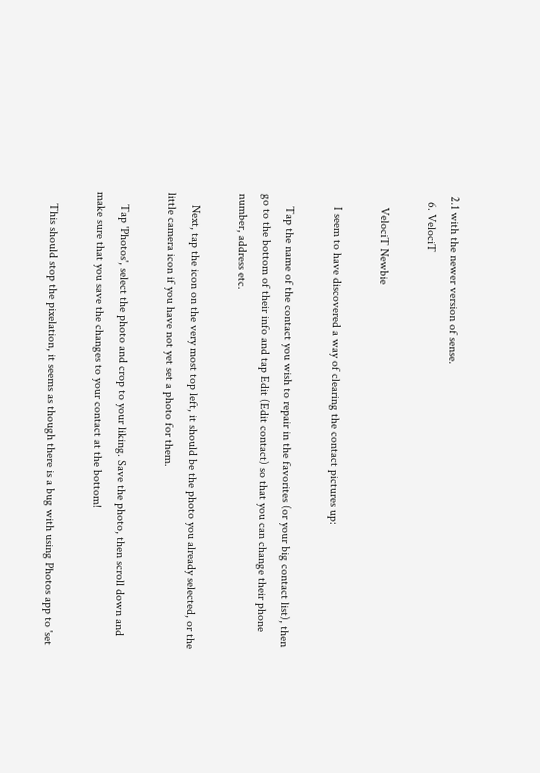2.1 with the newer version of sense.
  6. VelociT

    VelociT Newbie

    I seem to have discovered a way of clearing the contact pictures up:

    Tap the name of the contact you wish to repair in the favorites (or your big contact list), then go to the bottom of their info and tap Edit (Edit contact) so that you can change their phone number, address etc.

    Next, tap the icon on the very most top left, it should be the photo you already selected, or the little camera icon if you have not yet set a photo for them.

    Tap 'Photos', select the photo and crop to your liking. Save the photo, then scroll down and make sure that you save the changes to your contact at the bottom!

    This should stop the pixelation, it seems as though there is a bug with using Photos app to 'set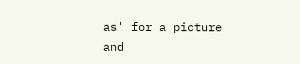as' for a picture and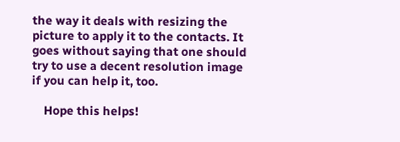the way it deals with resizing the picture to apply it to the contacts. It goes without saying that one should try to use a decent resolution image if you can help it, too.

    Hope this helps!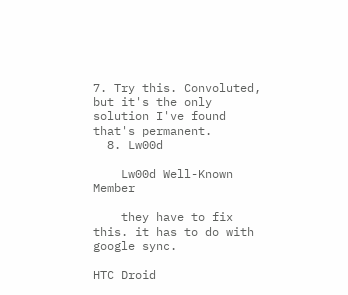7. Try this. Convoluted, but it's the only solution I've found that's permanent.
  8. Lw00d

    Lw00d Well-Known Member

    they have to fix this. it has to do with google sync.

HTC Droid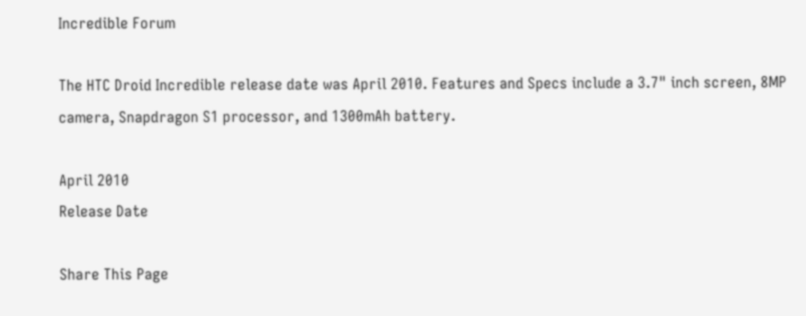Incredible Forum

The HTC Droid Incredible release date was April 2010. Features and Specs include a 3.7" inch screen, 8MP camera, Snapdragon S1 processor, and 1300mAh battery.

April 2010
Release Date

Share This Page